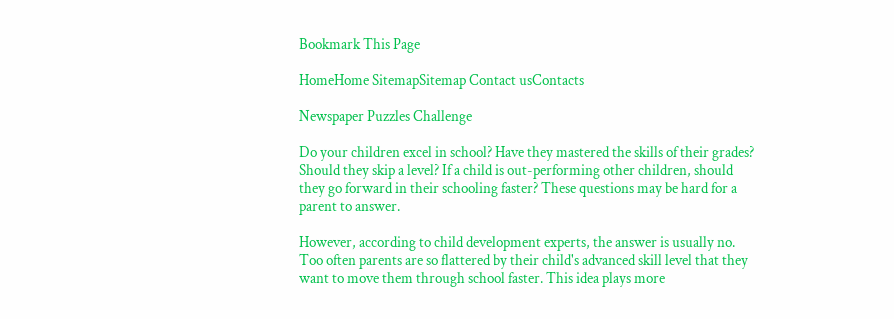Bookmark This Page

HomeHome SitemapSitemap Contact usContacts

Newspaper Puzzles Challenge

Do your children excel in school? Have they mastered the skills of their grades? Should they skip a level? If a child is out-performing other children, should they go forward in their schooling faster? These questions may be hard for a parent to answer.

However, according to child development experts, the answer is usually no. Too often parents are so flattered by their child's advanced skill level that they want to move them through school faster. This idea plays more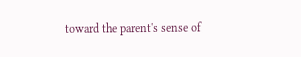toward the parent's sense of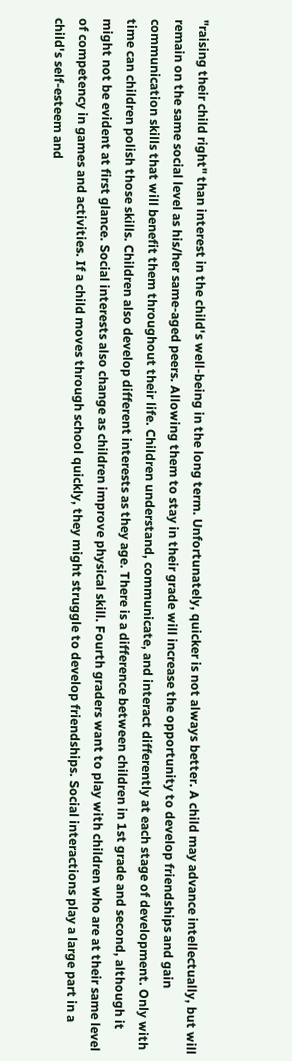"raising their child right" than interest in the child's well-being in the long term. Unfortunately, quicker is not always better. A child may advance intellectually, but will remain on the same social level as his/her same-aged peers. Allowing them to stay in their grade will increase the opportunity to develop friendships and gain communication skills that will benefit them throughout their life. Children understand, communicate, and interact differently at each stage of development. Only with time can children polish those skills. Children also develop different interests as they age. There is a difference between children in 1st grade and second, although it might not be evident at first glance. Social interests also change as children improve physical skill. Fourth graders want to play with children who are at their same level of competency in games and activities. If a child moves through school quickly, they might struggle to develop friendships. Social interactions play a large part in a child's self-esteem and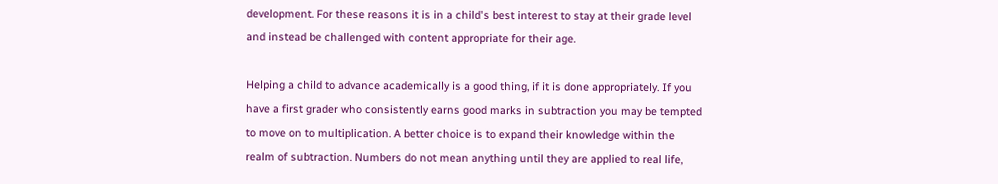development. For these reasons it is in a child's best interest to stay at their grade level and instead be challenged with content appropriate for their age.

Helping a child to advance academically is a good thing, if it is done appropriately. If you have a first grader who consistently earns good marks in subtraction you may be tempted to move on to multiplication. A better choice is to expand their knowledge within the realm of subtraction. Numbers do not mean anything until they are applied to real life,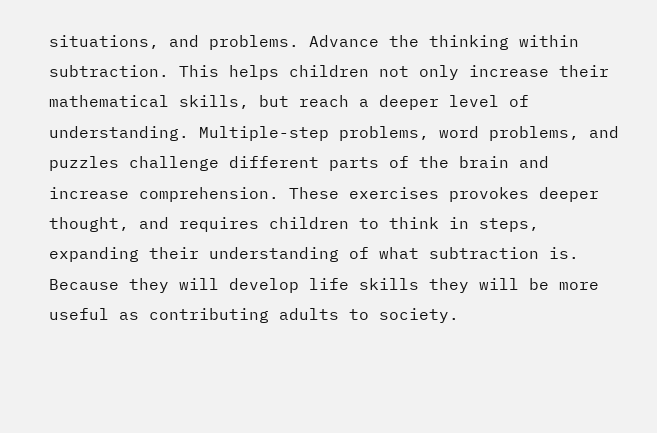situations, and problems. Advance the thinking within subtraction. This helps children not only increase their mathematical skills, but reach a deeper level of understanding. Multiple-step problems, word problems, and puzzles challenge different parts of the brain and increase comprehension. These exercises provokes deeper thought, and requires children to think in steps, expanding their understanding of what subtraction is. Because they will develop life skills they will be more useful as contributing adults to society.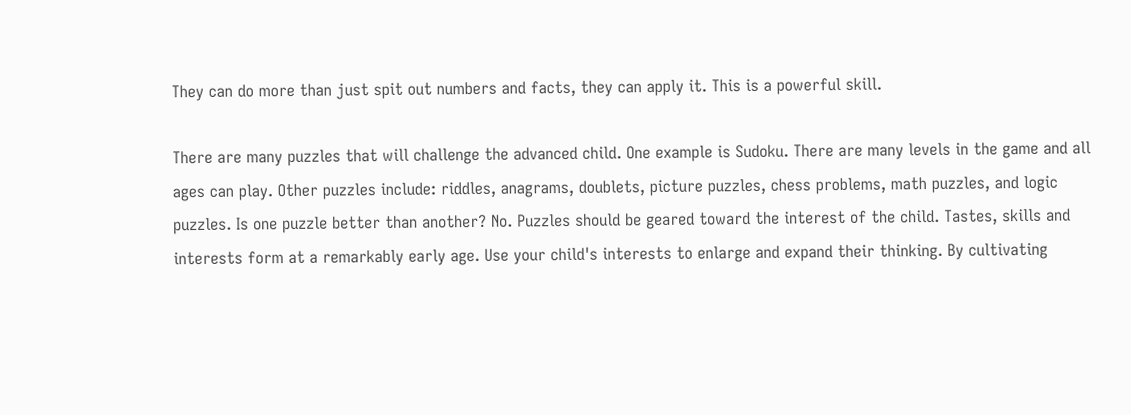They can do more than just spit out numbers and facts, they can apply it. This is a powerful skill.

There are many puzzles that will challenge the advanced child. One example is Sudoku. There are many levels in the game and all ages can play. Other puzzles include: riddles, anagrams, doublets, picture puzzles, chess problems, math puzzles, and logic puzzles. Is one puzzle better than another? No. Puzzles should be geared toward the interest of the child. Tastes, skills and interests form at a remarkably early age. Use your child's interests to enlarge and expand their thinking. By cultivating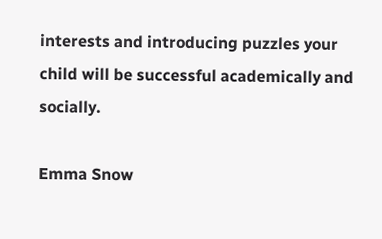interests and introducing puzzles your child will be successful academically and socially.

Emma Snow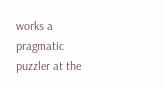works a pragmatic puzzler at the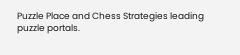Puzzle Place and Chess Strategies leading puzzle portals.